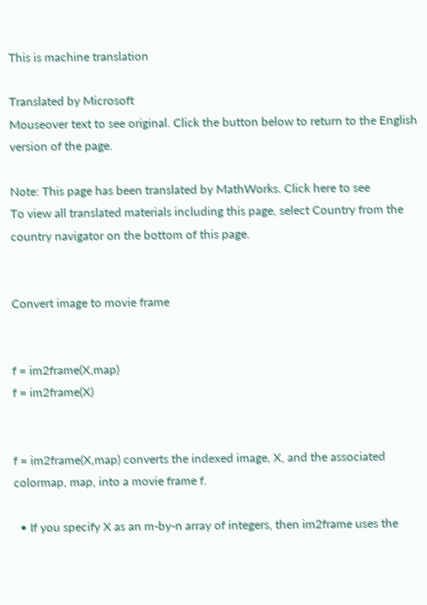This is machine translation

Translated by Microsoft
Mouseover text to see original. Click the button below to return to the English version of the page.

Note: This page has been translated by MathWorks. Click here to see
To view all translated materials including this page, select Country from the country navigator on the bottom of this page.


Convert image to movie frame


f = im2frame(X,map)
f = im2frame(X)


f = im2frame(X,map) converts the indexed image, X, and the associated colormap, map, into a movie frame f.

  • If you specify X as an m-by-n array of integers, then im2frame uses the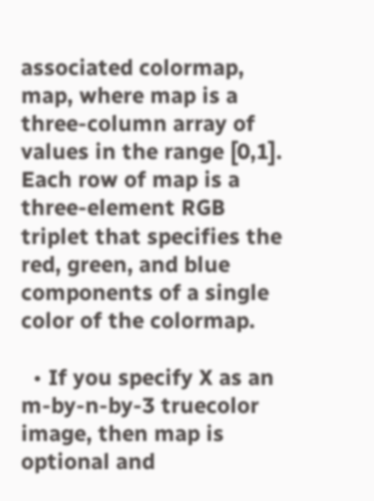associated colormap, map, where map is a three-column array of values in the range [0,1]. Each row of map is a three-element RGB triplet that specifies the red, green, and blue components of a single color of the colormap.

  • If you specify X as an m-by-n-by-3 truecolor image, then map is optional and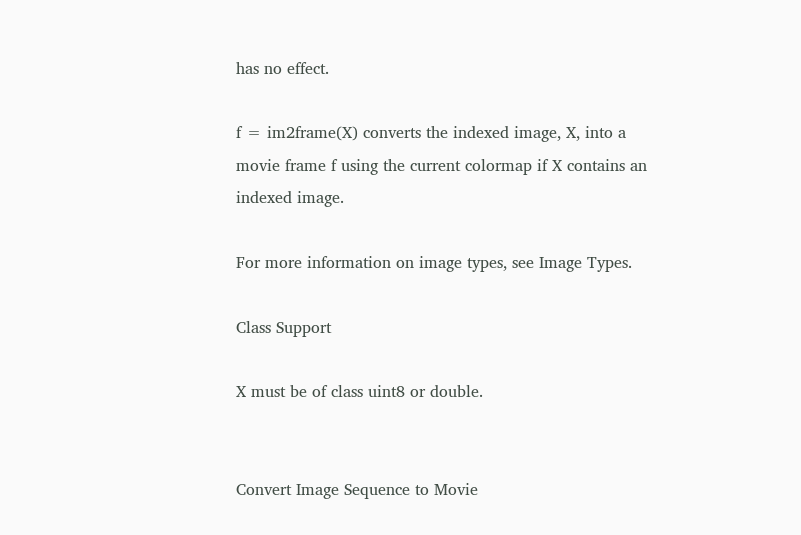has no effect.

f = im2frame(X) converts the indexed image, X, into a movie frame f using the current colormap if X contains an indexed image.

For more information on image types, see Image Types.

Class Support

X must be of class uint8 or double.


Convert Image Sequence to Movie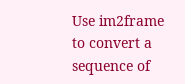Use im2frame to convert a sequence of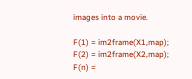images into a movie.

F(1) = im2frame(X1,map);
F(2) = im2frame(X2,map);
F(n) =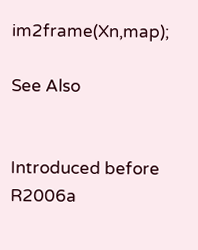im2frame(Xn,map);

See Also


Introduced before R2006a